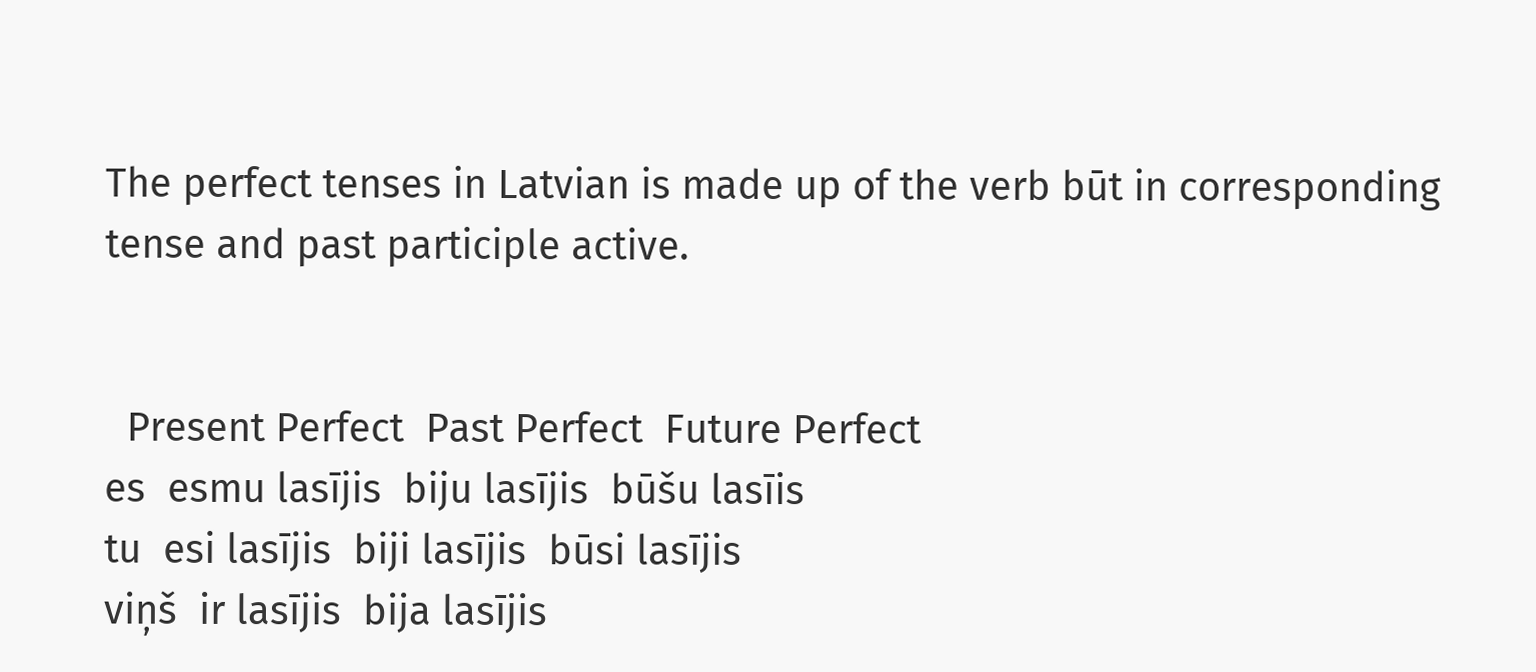The perfect tenses in Latvian is made up of the verb būt in corresponding tense and past participle active.


  Present Perfect  Past Perfect  Future Perfect
es  esmu lasījis  biju lasījis  būšu lasīis
tu  esi lasījis  biji lasījis  būsi lasījis
viņš  ir lasījis  bija lasījis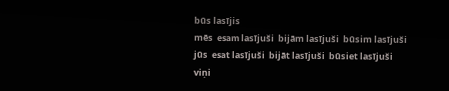būs lasījis
mēs  esam lasījuši  bijām lasījuši  būsim lasījuši
jūs  esat lasījuši  bijāt lasījuši  būsiet lasījuši
viņi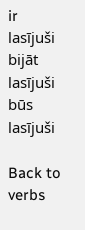ir lasījuši  bijāt lasījuši  būs lasījuši

Back to verbs